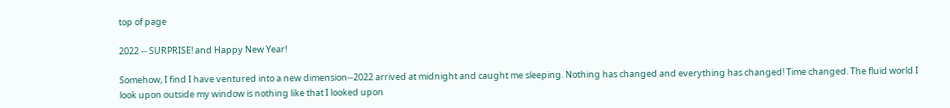top of page

2022 -- SURPRISE! and Happy New Year!

Somehow, I find I have ventured into a new dimension--2022 arrived at midnight and caught me sleeping. Nothing has changed and everything has changed! Time changed. The fluid world I look upon outside my window is nothing like that I looked upon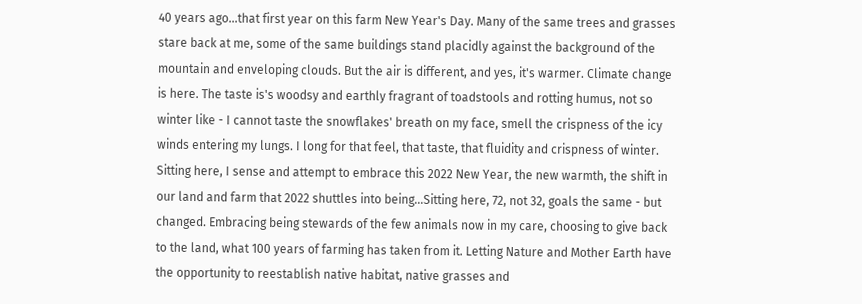40 years ago...that first year on this farm New Year's Day. Many of the same trees and grasses stare back at me, some of the same buildings stand placidly against the background of the mountain and enveloping clouds. But the air is different, and yes, it's warmer. Climate change is here. The taste is's woodsy and earthly fragrant of toadstools and rotting humus, not so winter like - I cannot taste the snowflakes' breath on my face, smell the crispness of the icy winds entering my lungs. I long for that feel, that taste, that fluidity and crispness of winter. Sitting here, I sense and attempt to embrace this 2022 New Year, the new warmth, the shift in our land and farm that 2022 shuttles into being...Sitting here, 72, not 32, goals the same - but changed. Embracing being stewards of the few animals now in my care, choosing to give back to the land, what 100 years of farming has taken from it. Letting Nature and Mother Earth have the opportunity to reestablish native habitat, native grasses and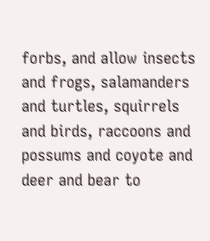forbs, and allow insects and frogs, salamanders and turtles, squirrels and birds, raccoons and possums and coyote and deer and bear to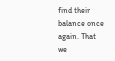find their balance once again. That we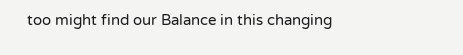too might find our Balance in this changing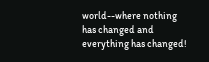world--where nothing has changed and everything has changed!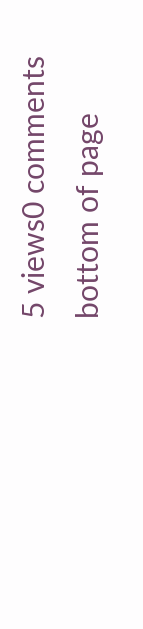5 views0 comments
bottom of page